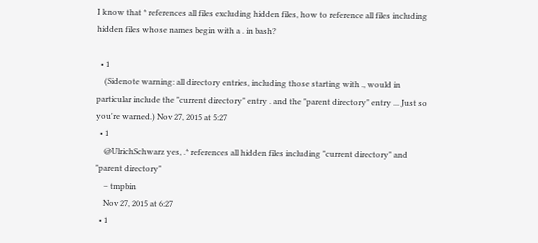I know that * references all files excluding hidden files, how to reference all files including hidden files whose names begin with a . in bash?

  • 1
    (Sidenote warning: all directory entries, including those starting with ., would in particular include the "current directory" entry . and the "parent directory" entry ... Just so you're warned.) Nov 27, 2015 at 5:27
  • 1
    @UlrichSchwarz yes, .* references all hidden files including "current directory" and "parent directory"
    – tmpbin
    Nov 27, 2015 at 6:27
  • 1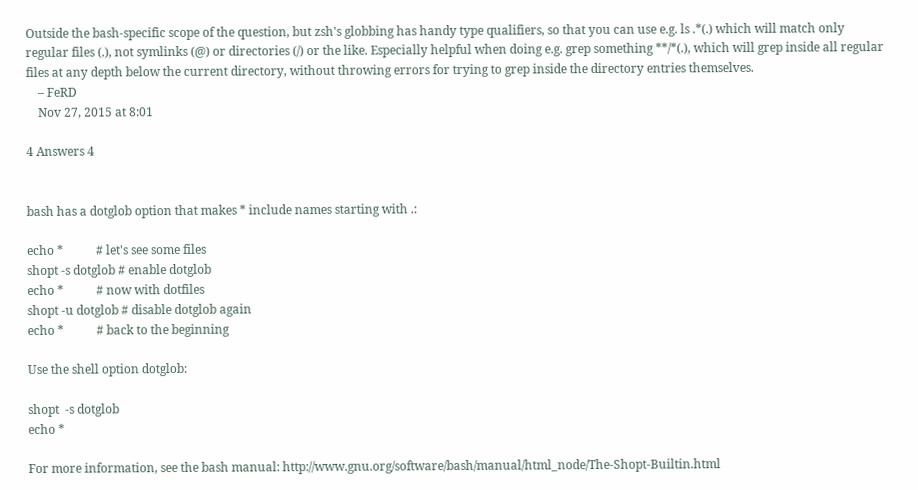Outside the bash-specific scope of the question, but zsh's globbing has handy type qualifiers, so that you can use e.g. ls .*(.) which will match only regular files (.), not symlinks (@) or directories (/) or the like. Especially helpful when doing e.g. grep something **/*(.), which will grep inside all regular files at any depth below the current directory, without throwing errors for trying to grep inside the directory entries themselves.
    – FeRD
    Nov 27, 2015 at 8:01

4 Answers 4


bash has a dotglob option that makes * include names starting with .:

echo *           # let's see some files
shopt -s dotglob # enable dotglob
echo *           # now with dotfiles
shopt -u dotglob # disable dotglob again
echo *           # back to the beginning

Use the shell option dotglob:

shopt  -s dotglob
echo *

For more information, see the bash manual: http://www.gnu.org/software/bash/manual/html_node/The-Shopt-Builtin.html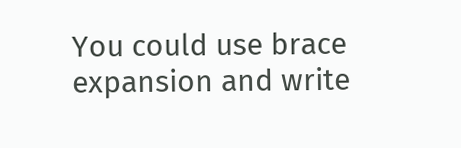You could use brace expansion and write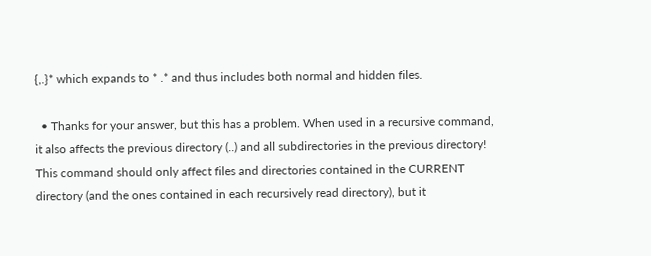{,.}* which expands to * .* and thus includes both normal and hidden files.

  • Thanks for your answer, but this has a problem. When used in a recursive command, it also affects the previous directory (..) and all subdirectories in the previous directory! This command should only affect files and directories contained in the CURRENT directory (and the ones contained in each recursively read directory), but it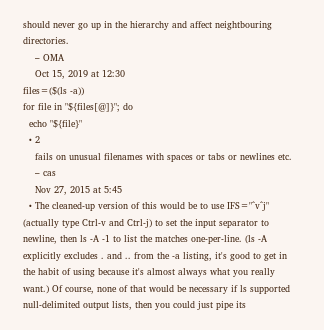should never go up in the hierarchy and affect neightbouring directories.
    – OMA
    Oct 15, 2019 at 12:30
files=($(ls -a))
for file in "${files[@]}"; do
  echo "${file}"
  • 2
    fails on unusual filenames with spaces or tabs or newlines etc.
    – cas
    Nov 27, 2015 at 5:45
  • The cleaned-up version of this would be to use IFS="^v^j" (actually type Ctrl-v and Ctrl-j) to set the input separator to newline, then ls -A -1 to list the matches one-per-line. (ls -A explicitly excludes . and .. from the -a listing, it's good to get in the habit of using because it's almost always what you really want.) Of course, none of that would be necessary if ls supported null-delimited output lists, then you could just pipe its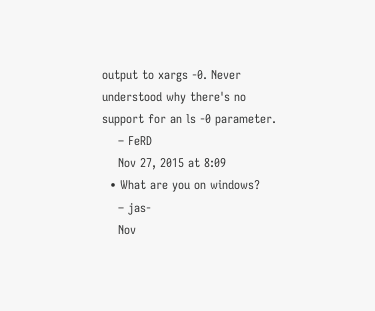output to xargs -0. Never understood why there's no support for an ls -0 parameter.
    – FeRD
    Nov 27, 2015 at 8:09
  • What are you on windows?
    – jas-
    Nov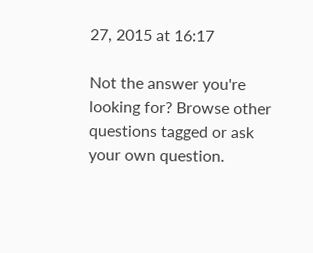27, 2015 at 16:17

Not the answer you're looking for? Browse other questions tagged or ask your own question.